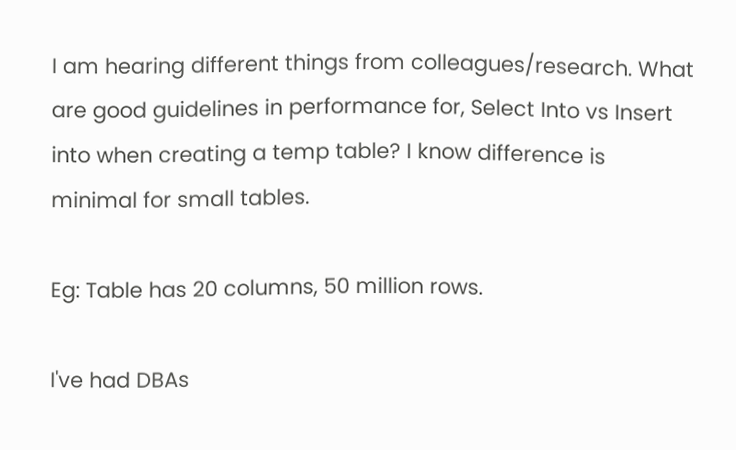I am hearing different things from colleagues/research. What are good guidelines in performance for, Select Into vs Insert into when creating a temp table? I know difference is minimal for small tables.

Eg: Table has 20 columns, 50 million rows.

I've had DBAs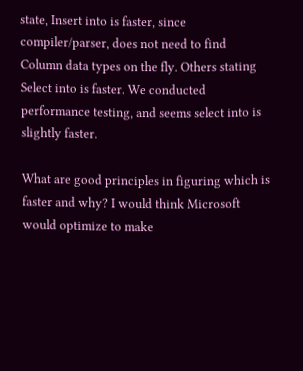state, Insert into is faster, since compiler/parser, does not need to find Column data types on the fly. Others stating Select into is faster. We conducted performance testing, and seems select into is slightly faster.

What are good principles in figuring which is faster and why? I would think Microsoft would optimize to make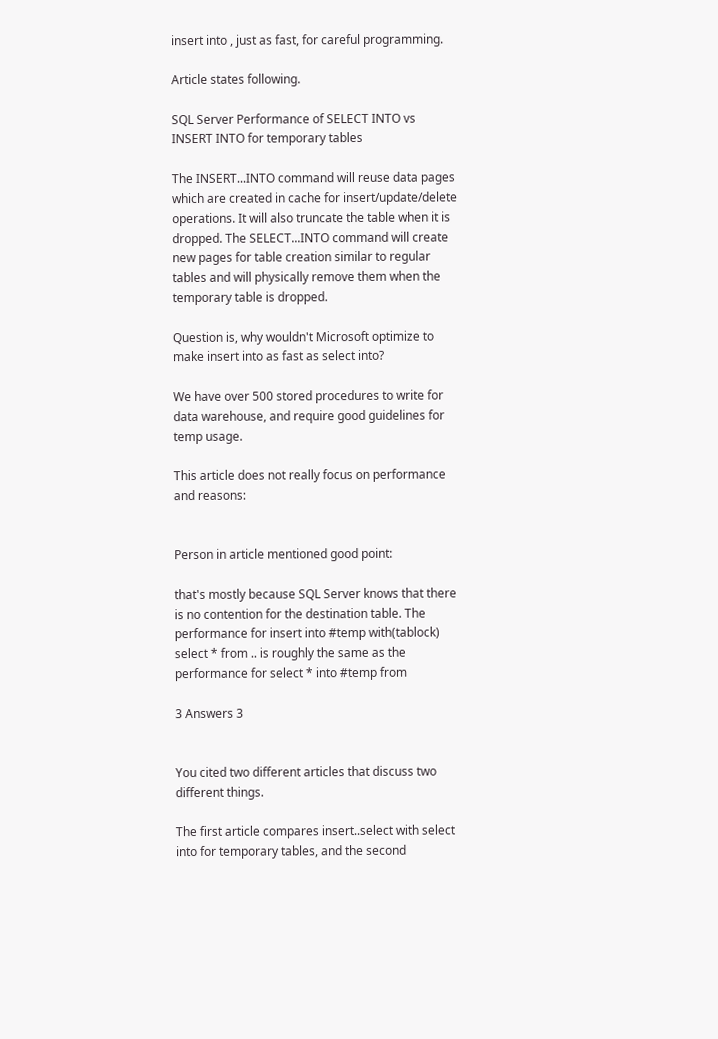insert into , just as fast, for careful programming.

Article states following.

SQL Server Performance of SELECT INTO vs INSERT INTO for temporary tables

The INSERT...INTO command will reuse data pages which are created in cache for insert/update/delete operations. It will also truncate the table when it is dropped. The SELECT...INTO command will create new pages for table creation similar to regular tables and will physically remove them when the temporary table is dropped.

Question is, why wouldn't Microsoft optimize to make insert into as fast as select into?

We have over 500 stored procedures to write for data warehouse, and require good guidelines for temp usage.

This article does not really focus on performance and reasons:


Person in article mentioned good point:

that's mostly because SQL Server knows that there is no contention for the destination table. The performance for insert into #temp with(tablock) select * from .. is roughly the same as the performance for select * into #temp from

3 Answers 3


You cited two different articles that discuss two different things.

The first article compares insert..select with select into for temporary tables, and the second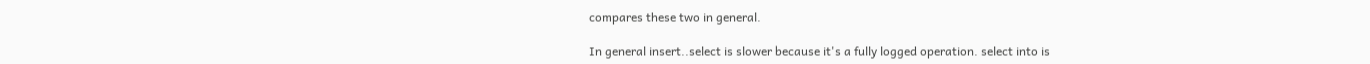compares these two in general.

In general insert..select is slower because it's a fully logged operation. select into is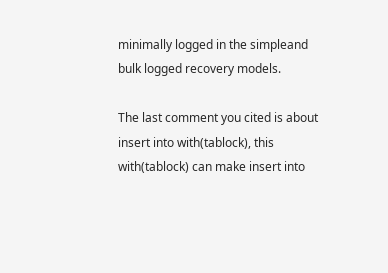minimally logged in the simpleand bulk logged recovery models.

The last comment you cited is about insert into with(tablock), this with(tablock) can make insert into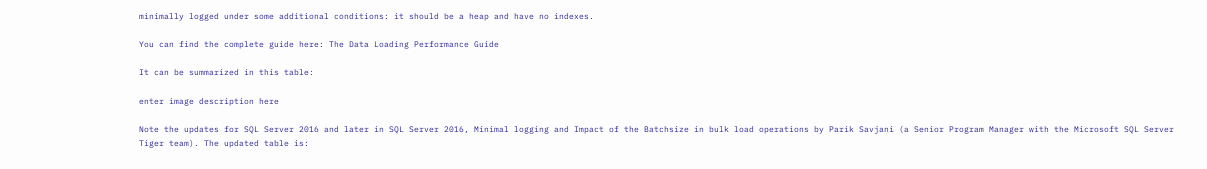minimally logged under some additional conditions: it should be a heap and have no indexes.

You can find the complete guide here: The Data Loading Performance Guide

It can be summarized in this table:

enter image description here

Note the updates for SQL Server 2016 and later in SQL Server 2016, Minimal logging and Impact of the Batchsize in bulk load operations by Parik Savjani (a Senior Program Manager with the Microsoft SQL Server Tiger team). The updated table is: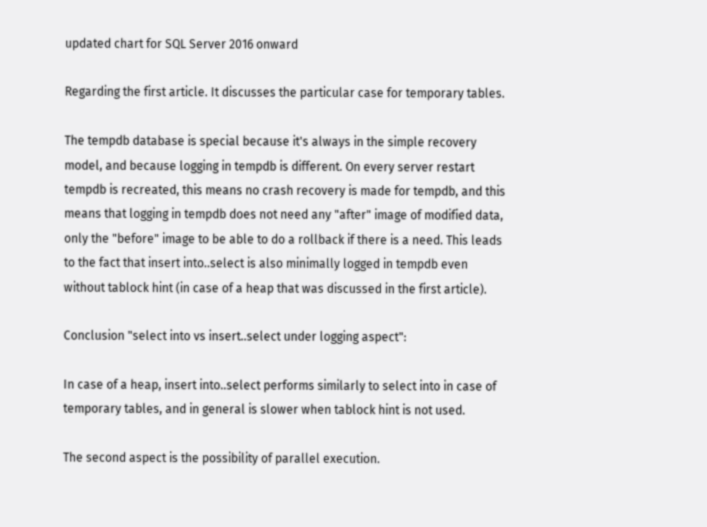updated chart for SQL Server 2016 onward

Regarding the first article. It discusses the particular case for temporary tables.

The tempdb database is special because it's always in the simple recovery model, and because logging in tempdb is different. On every server restart tempdb is recreated, this means no crash recovery is made for tempdb, and this means that logging in tempdb does not need any "after" image of modified data, only the "before" image to be able to do a rollback if there is a need. This leads to the fact that insert into..select is also minimally logged in tempdb even without tablock hint (in case of a heap that was discussed in the first article).

Conclusion "select into vs insert..select under logging aspect":

In case of a heap, insert into..select performs similarly to select into in case of temporary tables, and in general is slower when tablock hint is not used.

The second aspect is the possibility of parallel execution.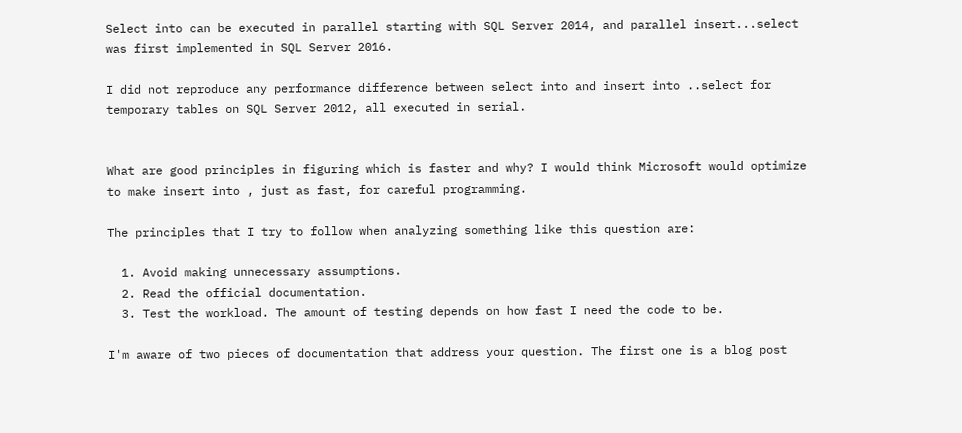Select into can be executed in parallel starting with SQL Server 2014, and parallel insert...select was first implemented in SQL Server 2016.

I did not reproduce any performance difference between select into and insert into ..select for temporary tables on SQL Server 2012, all executed in serial.


What are good principles in figuring which is faster and why? I would think Microsoft would optimize to make insert into , just as fast, for careful programming.

The principles that I try to follow when analyzing something like this question are:

  1. Avoid making unnecessary assumptions.
  2. Read the official documentation.
  3. Test the workload. The amount of testing depends on how fast I need the code to be.

I'm aware of two pieces of documentation that address your question. The first one is a blog post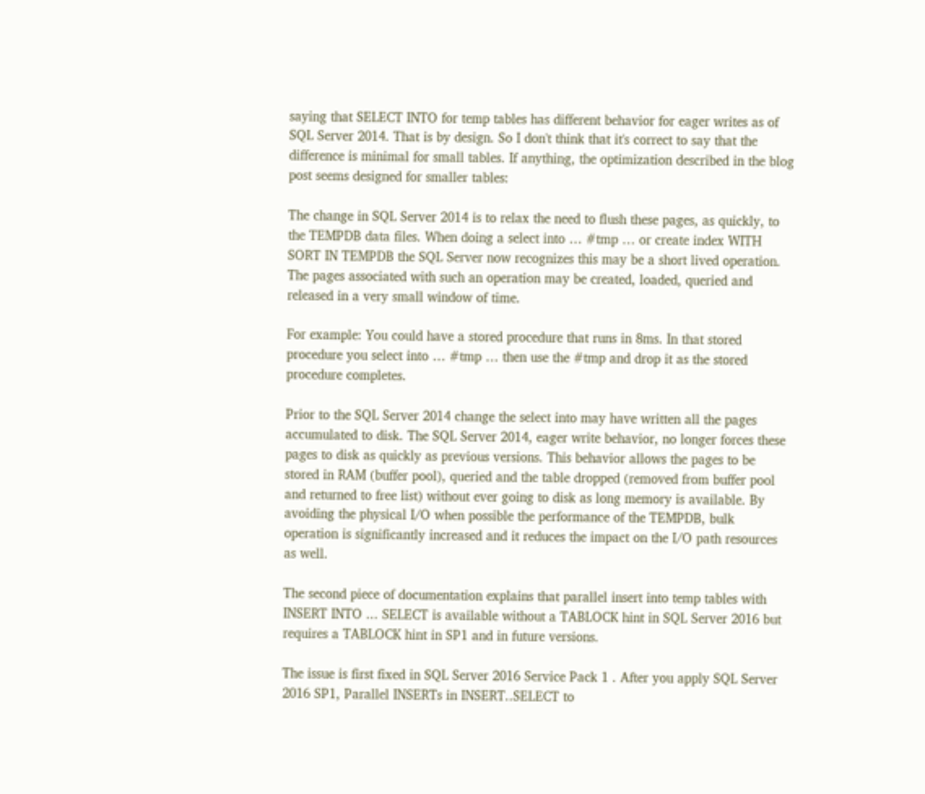saying that SELECT INTO for temp tables has different behavior for eager writes as of SQL Server 2014. That is by design. So I don't think that it's correct to say that the difference is minimal for small tables. If anything, the optimization described in the blog post seems designed for smaller tables:

The change in SQL Server 2014 is to relax the need to flush these pages, as quickly, to the TEMPDB data files. When doing a select into … #tmp … or create index WITH SORT IN TEMPDB the SQL Server now recognizes this may be a short lived operation. The pages associated with such an operation may be created, loaded, queried and released in a very small window of time.

For example: You could have a stored procedure that runs in 8ms. In that stored procedure you select into … #tmp … then use the #tmp and drop it as the stored procedure completes.

Prior to the SQL Server 2014 change the select into may have written all the pages accumulated to disk. The SQL Server 2014, eager write behavior, no longer forces these pages to disk as quickly as previous versions. This behavior allows the pages to be stored in RAM (buffer pool), queried and the table dropped (removed from buffer pool and returned to free list) without ever going to disk as long memory is available. By avoiding the physical I/O when possible the performance of the TEMPDB, bulk operation is significantly increased and it reduces the impact on the I/O path resources as well.

The second piece of documentation explains that parallel insert into temp tables with INSERT INTO ... SELECT is available without a TABLOCK hint in SQL Server 2016 but requires a TABLOCK hint in SP1 and in future versions.

The issue is first fixed in SQL Server 2016 Service Pack 1 . After you apply SQL Server 2016 SP1, Parallel INSERTs in INSERT..SELECT to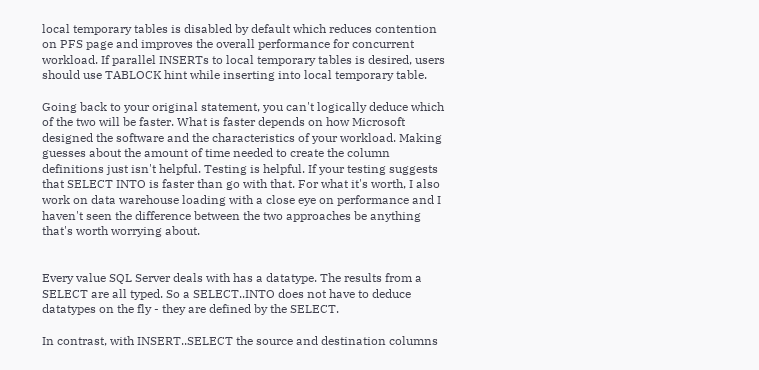local temporary tables is disabled by default which reduces contention on PFS page and improves the overall performance for concurrent workload. If parallel INSERTs to local temporary tables is desired, users should use TABLOCK hint while inserting into local temporary table.

Going back to your original statement, you can't logically deduce which of the two will be faster. What is faster depends on how Microsoft designed the software and the characteristics of your workload. Making guesses about the amount of time needed to create the column definitions just isn't helpful. Testing is helpful. If your testing suggests that SELECT INTO is faster than go with that. For what it's worth, I also work on data warehouse loading with a close eye on performance and I haven't seen the difference between the two approaches be anything that's worth worrying about.


Every value SQL Server deals with has a datatype. The results from a SELECT are all typed. So a SELECT..INTO does not have to deduce datatypes on the fly - they are defined by the SELECT.

In contrast, with INSERT..SELECT the source and destination columns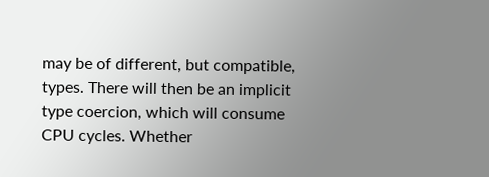may be of different, but compatible, types. There will then be an implicit type coercion, which will consume CPU cycles. Whether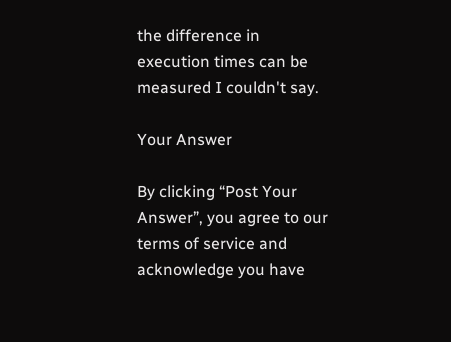the difference in execution times can be measured I couldn't say.

Your Answer

By clicking “Post Your Answer”, you agree to our terms of service and acknowledge you have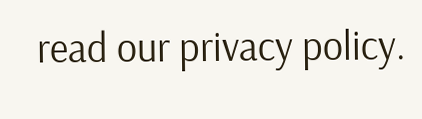read our privacy policy.